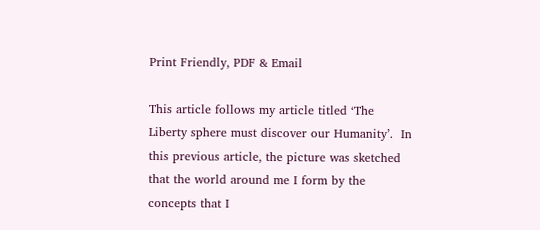Print Friendly, PDF & Email

This article follows my article titled ‘The Liberty sphere must discover our Humanity’.  In this previous article, the picture was sketched that the world around me I form by the concepts that I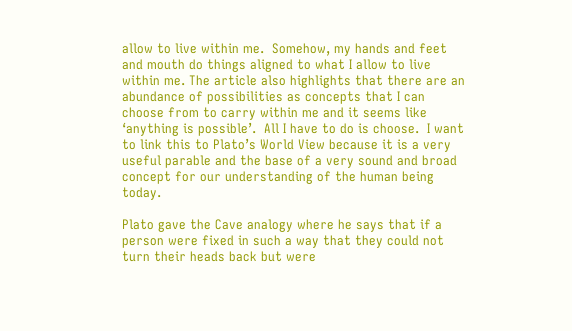allow to live within me.  Somehow, my hands and feet and mouth do things aligned to what I allow to live within me. The article also highlights that there are an abundance of possibilities as concepts that I can choose from to carry within me and it seems like ‘anything is possible’.  All I have to do is choose.  I want to link this to Plato’s World View because it is a very useful parable and the base of a very sound and broad concept for our understanding of the human being today.

Plato gave the Cave analogy where he says that if a person were fixed in such a way that they could not turn their heads back but were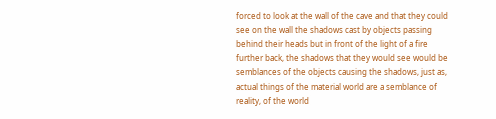forced to look at the wall of the cave and that they could see on the wall the shadows cast by objects passing behind their heads but in front of the light of a fire further back, the shadows that they would see would be semblances of the objects causing the shadows, just as, actual things of the material world are a semblance of reality, of the world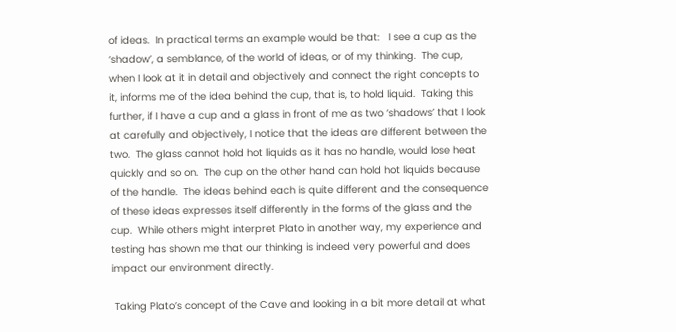of ideas.  In practical terms an example would be that:   I see a cup as the ‘shadow’, a semblance, of the world of ideas, or of my thinking.  The cup, when I look at it in detail and objectively and connect the right concepts to it, informs me of the idea behind the cup, that is, to hold liquid.  Taking this further, if I have a cup and a glass in front of me as two ‘shadows’ that I look at carefully and objectively, I notice that the ideas are different between the two.  The glass cannot hold hot liquids as it has no handle, would lose heat quickly and so on.  The cup on the other hand can hold hot liquids because of the handle.  The ideas behind each is quite different and the consequence of these ideas expresses itself differently in the forms of the glass and the cup.  While others might interpret Plato in another way, my experience and testing has shown me that our thinking is indeed very powerful and does impact our environment directly.

 Taking Plato’s concept of the Cave and looking in a bit more detail at what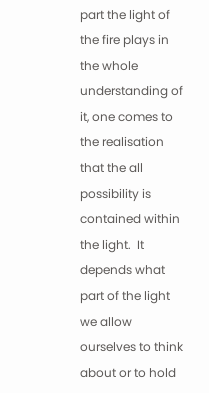part the light of the fire plays in the whole understanding of it, one comes to the realisation that the all possibility is contained within the light.  It depends what part of the light we allow ourselves to think about or to hold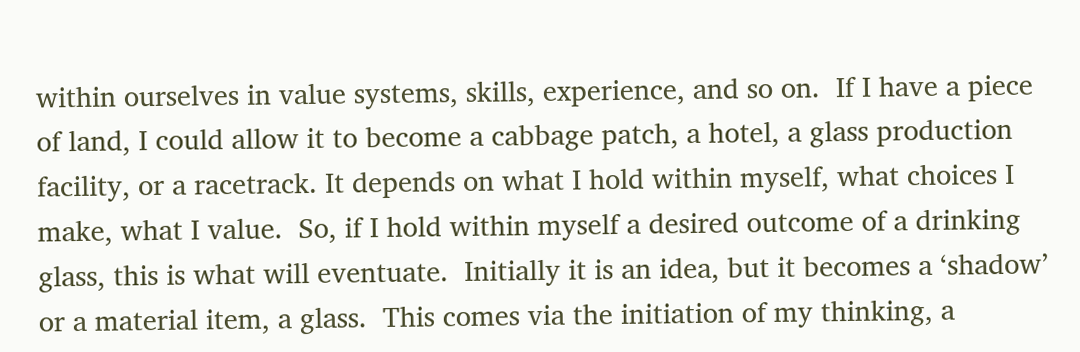within ourselves in value systems, skills, experience, and so on.  If I have a piece of land, I could allow it to become a cabbage patch, a hotel, a glass production facility, or a racetrack. It depends on what I hold within myself, what choices I make, what I value.  So, if I hold within myself a desired outcome of a drinking glass, this is what will eventuate.  Initially it is an idea, but it becomes a ‘shadow’ or a material item, a glass.  This comes via the initiation of my thinking, a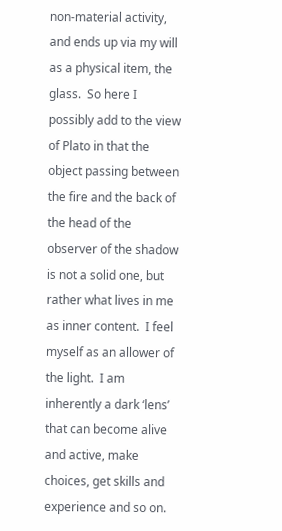non-material activity, and ends up via my will as a physical item, the glass.  So here I possibly add to the view of Plato in that the object passing between the fire and the back of the head of the observer of the shadow is not a solid one, but rather what lives in me as inner content.  I feel myself as an allower of the light.  I am inherently a dark ‘lens’ that can become alive and active, make choices, get skills and experience and so on.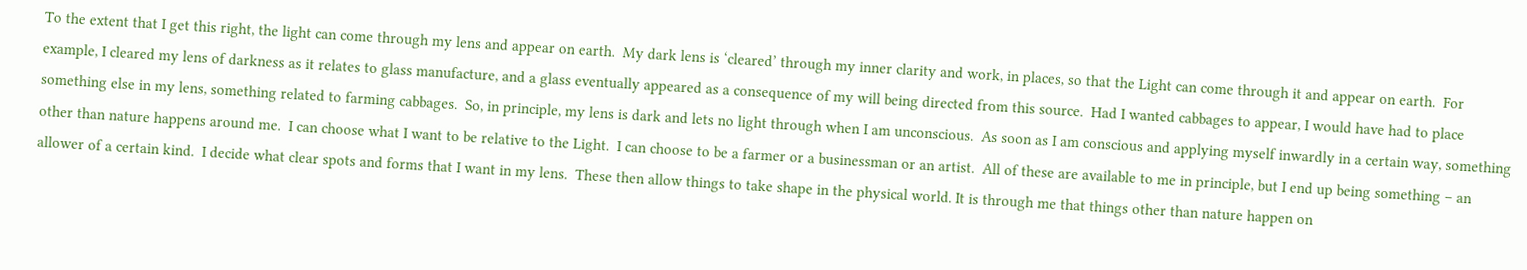To the extent that I get this right, the light can come through my lens and appear on earth.  My dark lens is ‘cleared’ through my inner clarity and work, in places, so that the Light can come through it and appear on earth.  For example, I cleared my lens of darkness as it relates to glass manufacture, and a glass eventually appeared as a consequence of my will being directed from this source.  Had I wanted cabbages to appear, I would have had to place something else in my lens, something related to farming cabbages.  So, in principle, my lens is dark and lets no light through when I am unconscious.  As soon as I am conscious and applying myself inwardly in a certain way, something other than nature happens around me.  I can choose what I want to be relative to the Light.  I can choose to be a farmer or a businessman or an artist.  All of these are available to me in principle, but I end up being something – an allower of a certain kind.  I decide what clear spots and forms that I want in my lens.  These then allow things to take shape in the physical world. It is through me that things other than nature happen on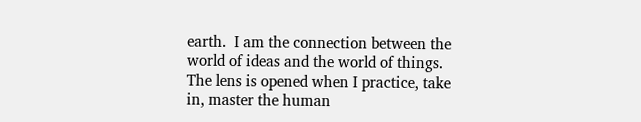earth.  I am the connection between the world of ideas and the world of things.  The lens is opened when I practice, take in, master the human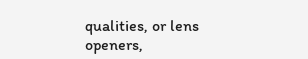qualities, or lens openers,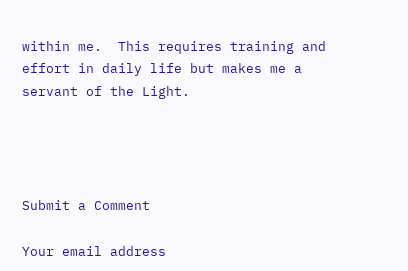within me.  This requires training and effort in daily life but makes me a servant of the Light.




Submit a Comment

Your email address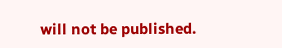will not be published.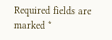Required fields are marked *